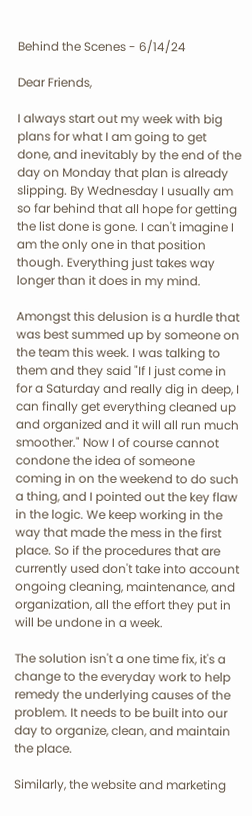Behind the Scenes - 6/14/24

Dear Friends,

I always start out my week with big plans for what I am going to get done, and inevitably by the end of the day on Monday that plan is already slipping. By Wednesday I usually am so far behind that all hope for getting the list done is gone. I can't imagine I am the only one in that position though. Everything just takes way longer than it does in my mind.

Amongst this delusion is a hurdle that was best summed up by someone on the team this week. I was talking to them and they said "If I just come in for a Saturday and really dig in deep, I can finally get everything cleaned up and organized and it will all run much smoother." Now I of course cannot condone the idea of someone coming in on the weekend to do such a thing, and I pointed out the key flaw in the logic. We keep working in the way that made the mess in the first place. So if the procedures that are currently used don't take into account ongoing cleaning, maintenance, and organization, all the effort they put in will be undone in a week.

The solution isn't a one time fix, it's a change to the everyday work to help remedy the underlying causes of the problem. It needs to be built into our day to organize, clean, and maintain the place.

Similarly, the website and marketing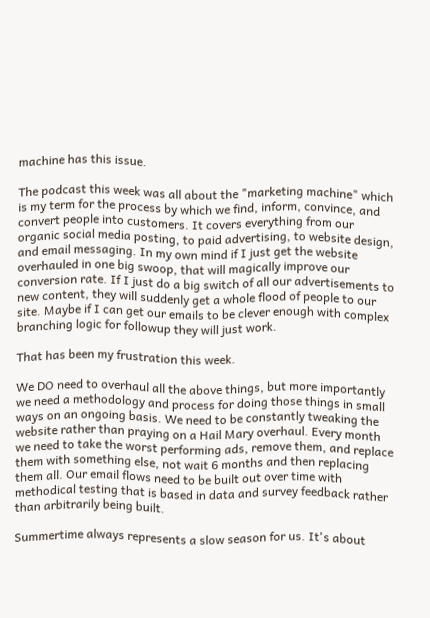machine has this issue.

The podcast this week was all about the "marketing machine" which is my term for the process by which we find, inform, convince, and convert people into customers. It covers everything from our organic social media posting, to paid advertising, to website design, and email messaging. In my own mind if I just get the website overhauled in one big swoop, that will magically improve our conversion rate. If I just do a big switch of all our advertisements to new content, they will suddenly get a whole flood of people to our site. Maybe if I can get our emails to be clever enough with complex branching logic for followup they will just work.

That has been my frustration this week.

We DO need to overhaul all the above things, but more importantly we need a methodology and process for doing those things in small ways on an ongoing basis. We need to be constantly tweaking the website rather than praying on a Hail Mary overhaul. Every month we need to take the worst performing ads, remove them, and replace them with something else, not wait 6 months and then replacing them all. Our email flows need to be built out over time with methodical testing that is based in data and survey feedback rather than arbitrarily being built.

Summertime always represents a slow season for us. It's about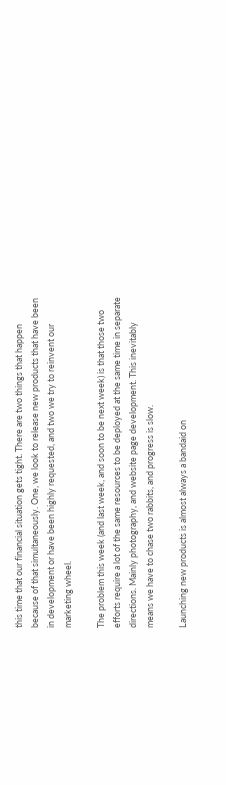this time that our financial situation gets tight. There are two things that happen because of that simultaneously. One, we look to release new products that have been in development or have been highly requested, and two we try to reinvent our marketing wheel.

The problem this week (and last week, and soon to be next week) is that those two efforts require a lot of the same resources to be deployed at the same time in separate directions. Mainly photography, and website page development. This inevitably means we have to chase two rabbits, and progress is slow.

Launching new products is almost always a bandaid on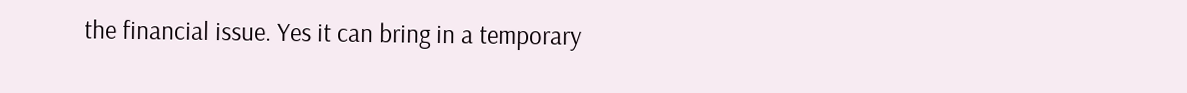the financial issue. Yes it can bring in a temporary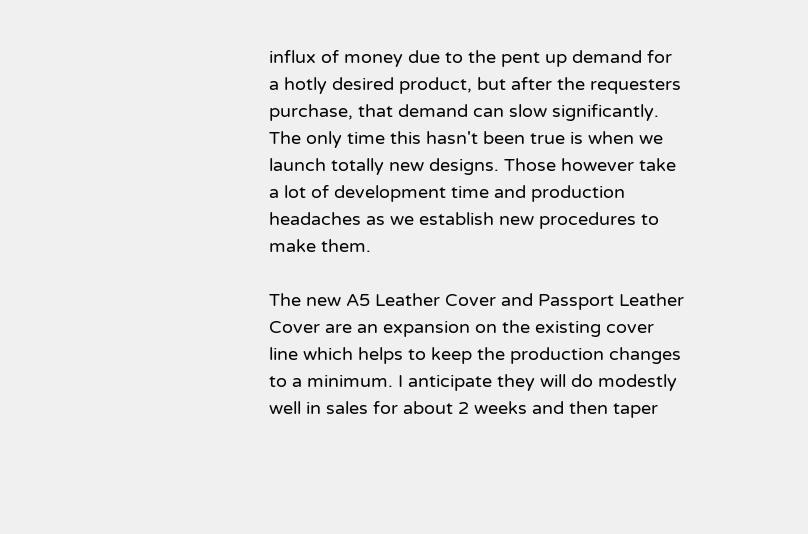influx of money due to the pent up demand for a hotly desired product, but after the requesters purchase, that demand can slow significantly. The only time this hasn't been true is when we launch totally new designs. Those however take a lot of development time and production headaches as we establish new procedures to make them.

The new A5 Leather Cover and Passport Leather Cover are an expansion on the existing cover line which helps to keep the production changes to a minimum. I anticipate they will do modestly well in sales for about 2 weeks and then taper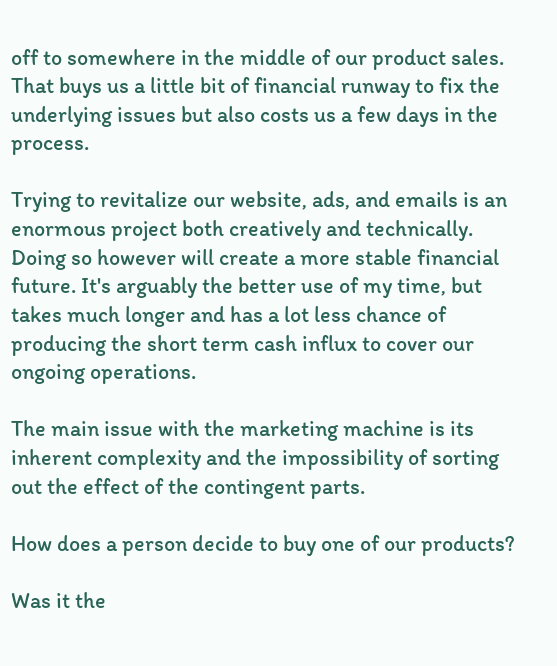off to somewhere in the middle of our product sales. That buys us a little bit of financial runway to fix the underlying issues but also costs us a few days in the process.

Trying to revitalize our website, ads, and emails is an enormous project both creatively and technically. Doing so however will create a more stable financial future. It's arguably the better use of my time, but takes much longer and has a lot less chance of producing the short term cash influx to cover our ongoing operations.

The main issue with the marketing machine is its inherent complexity and the impossibility of sorting out the effect of the contingent parts.

How does a person decide to buy one of our products?

Was it the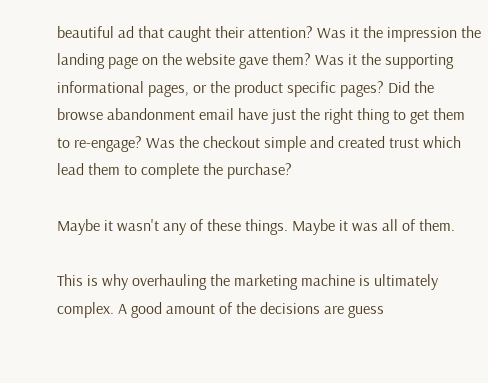beautiful ad that caught their attention? Was it the impression the landing page on the website gave them? Was it the supporting informational pages, or the product specific pages? Did the browse abandonment email have just the right thing to get them to re-engage? Was the checkout simple and created trust which lead them to complete the purchase?

Maybe it wasn't any of these things. Maybe it was all of them.

This is why overhauling the marketing machine is ultimately complex. A good amount of the decisions are guess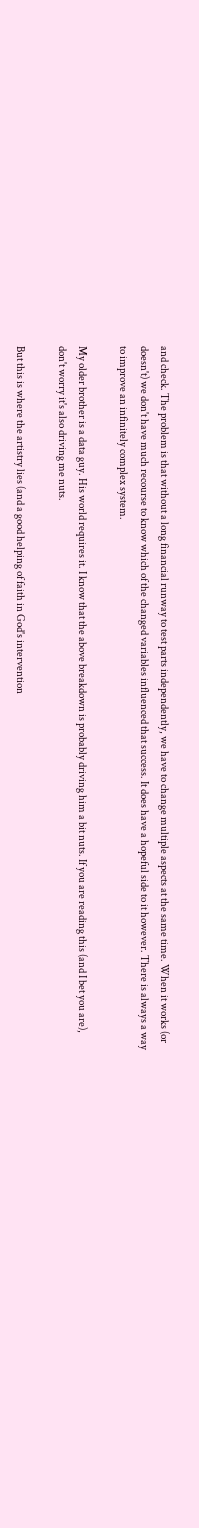and check. The problem is that without a long financial runway to test parts independently, we have to change multiple aspects at the same time. When it works (or doesn't) we don't have much recourse to know which of the changed variables influenced that success. It does have a hopeful side to it however. There is always a way to improve an infinitely complex system.

My older brother is a data guy. His world requires it. I know that the above breakdown is probably driving him a bit nuts. If you are reading this (and I bet you are), don't worry it's also driving me nuts.

But this is where the artistry lies (and a good helping of faith in God's intervention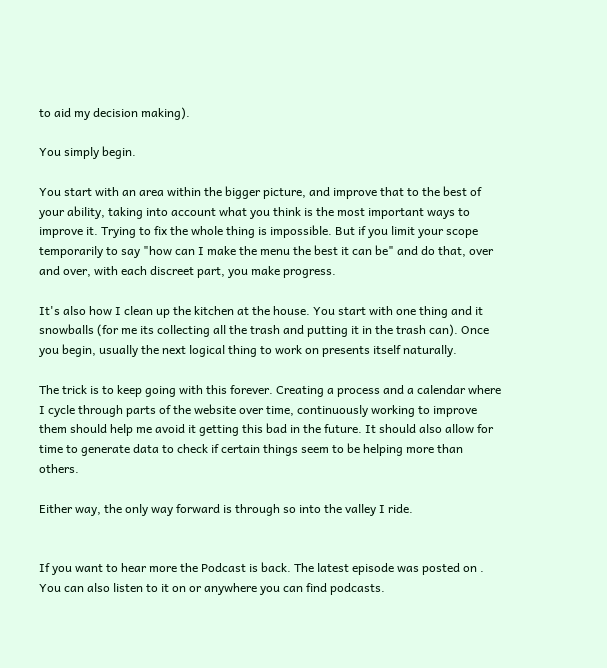to aid my decision making).

You simply begin.

You start with an area within the bigger picture, and improve that to the best of your ability, taking into account what you think is the most important ways to improve it. Trying to fix the whole thing is impossible. But if you limit your scope temporarily to say "how can I make the menu the best it can be" and do that, over and over, with each discreet part, you make progress.

It's also how I clean up the kitchen at the house. You start with one thing and it snowballs (for me its collecting all the trash and putting it in the trash can). Once you begin, usually the next logical thing to work on presents itself naturally.

The trick is to keep going with this forever. Creating a process and a calendar where I cycle through parts of the website over time, continuously working to improve them should help me avoid it getting this bad in the future. It should also allow for time to generate data to check if certain things seem to be helping more than others.

Either way, the only way forward is through so into the valley I ride.


If you want to hear more the Podcast is back. The latest episode was posted on . You can also listen to it on or anywhere you can find podcasts.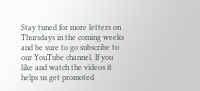Stay tuned for more letters on Thursdays in the coming weeks and be sure to go subscribe to our YouTube channel. If you like and watch the videos it helps us get promoted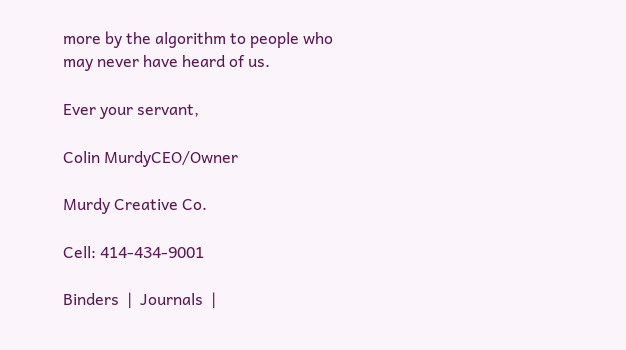more by the algorithm to people who may never have heard of us.

Ever your servant,

Colin MurdyCEO/Owner

Murdy Creative Co.

Cell: 414-434-9001

Binders  |  Journals  |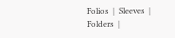Folios  |  Sleeves  |  Folders  |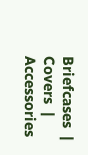Briefcases  |  Covers  |  Accessories